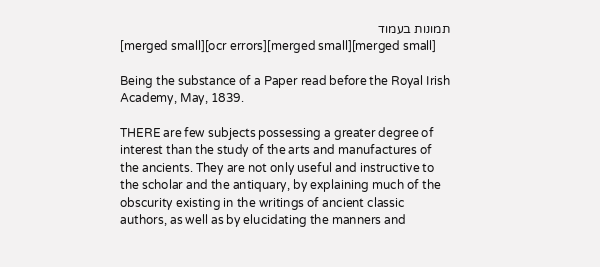תמונות בעמוד
[merged small][ocr errors][merged small][merged small]

Being the substance of a Paper read before the Royal Irish Academy, May, 1839.

THERE are few subjects possessing a greater degree of interest than the study of the arts and manufactures of the ancients. They are not only useful and instructive to the scholar and the antiquary, by explaining much of the obscurity existing in the writings of ancient classic authors, as well as by elucidating the manners and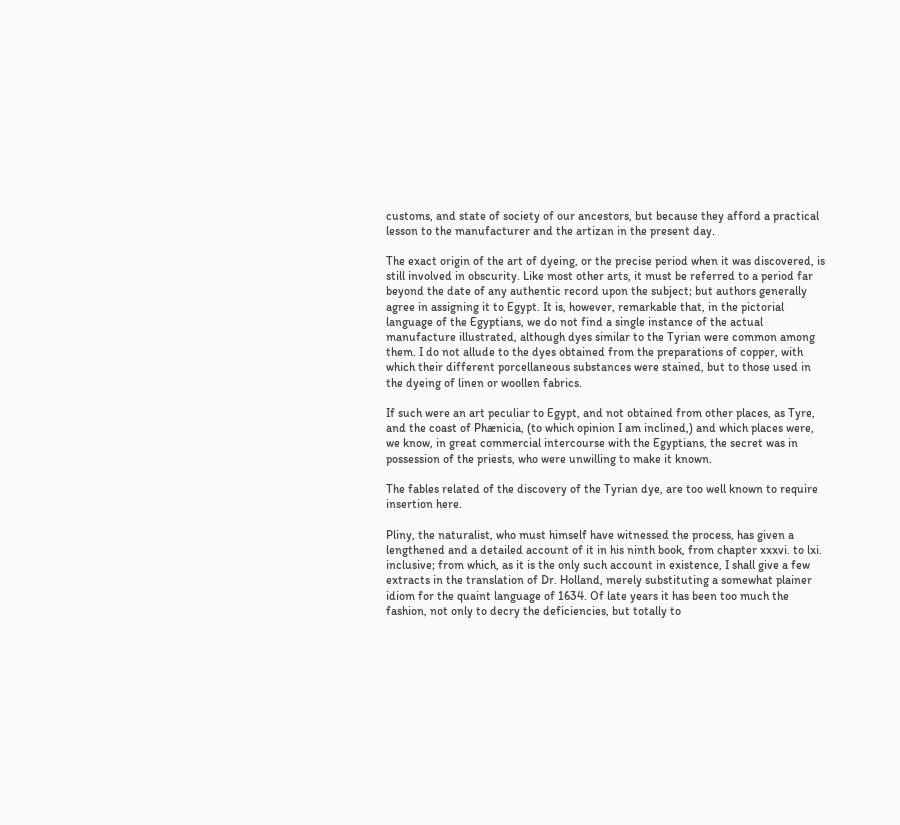customs, and state of society of our ancestors, but because they afford a practical lesson to the manufacturer and the artizan in the present day.

The exact origin of the art of dyeing, or the precise period when it was discovered, is still involved in obscurity. Like most other arts, it must be referred to a period far beyond the date of any authentic record upon the subject; but authors generally agree in assigning it to Egypt. It is, however, remarkable that, in the pictorial language of the Egyptians, we do not find a single instance of the actual manufacture illustrated, although dyes similar to the Tyrian were common among them. I do not allude to the dyes obtained from the preparations of copper, with which their different porcellaneous substances were stained, but to those used in the dyeing of linen or woollen fabrics.

If such were an art peculiar to Egypt, and not obtained from other places, as Tyre, and the coast of Phænicia, (to which opinion I am inclined,) and which places were, we know, in great commercial intercourse with the Egyptians, the secret was in possession of the priests, who were unwilling to make it known.

The fables related of the discovery of the Tyrian dye, are too well known to require insertion here.

Pliny, the naturalist, who must himself have witnessed the process, has given a lengthened and a detailed account of it in his ninth book, from chapter xxxvi. to lxi. inclusive; from which, as it is the only such account in existence, I shall give a few extracts in the translation of Dr. Holland, merely substituting a somewhat plainer idiom for the quaint language of 1634. Of late years it has been too much the fashion, not only to decry the deficiencies, but totally to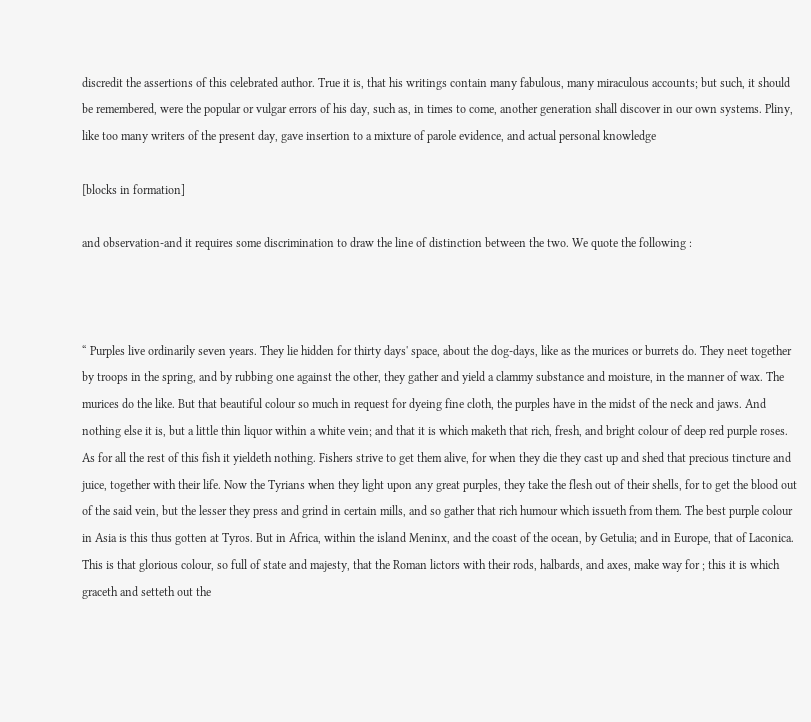discredit the assertions of this celebrated author. True it is, that his writings contain many fabulous, many miraculous accounts; but such, it should be remembered, were the popular or vulgar errors of his day, such as, in times to come, another generation shall discover in our own systems. Pliny, like too many writers of the present day, gave insertion to a mixture of parole evidence, and actual personal knowledge

[blocks in formation]

and observation-and it requires some discrimination to draw the line of distinction between the two. We quote the following :



“ Purples live ordinarily seven years. They lie hidden for thirty days' space, about the dog-days, like as the murices or burrets do. They neet together by troops in the spring, and by rubbing one against the other, they gather and yield a clammy substance and moisture, in the manner of wax. The murices do the like. But that beautiful colour so much in request for dyeing fine cloth, the purples have in the midst of the neck and jaws. And nothing else it is, but a little thin liquor within a white vein; and that it is which maketh that rich, fresh, and bright colour of deep red purple roses. As for all the rest of this fish it yieldeth nothing. Fishers strive to get them alive, for when they die they cast up and shed that precious tincture and juice, together with their life. Now the Tyrians when they light upon any great purples, they take the flesh out of their shells, for to get the blood out of the said vein, but the lesser they press and grind in certain mills, and so gather that rich humour which issueth from them. The best purple colour in Asia is this thus gotten at Tyros. But in Africa, within the island Meninx, and the coast of the ocean, by Getulia; and in Europe, that of Laconica. This is that glorious colour, so full of state and majesty, that the Roman lictors with their rods, halbards, and axes, make way for ; this it is which graceth and setteth out the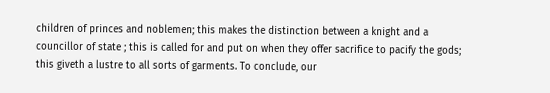children of princes and noblemen; this makes the distinction between a knight and a councillor of state ; this is called for and put on when they offer sacrifice to pacify the gods; this giveth a lustre to all sorts of garments. To conclude, our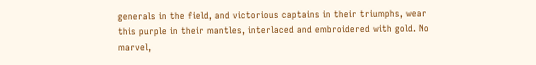generals in the field, and victorious captains in their triumphs, wear this purple in their mantles, interlaced and embroidered with gold. No marvel,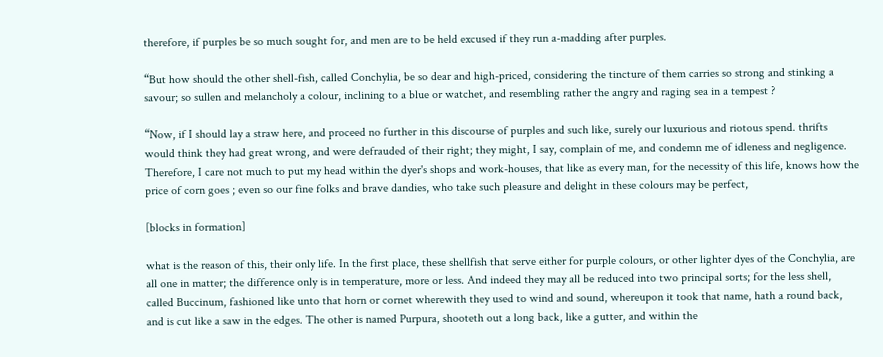therefore, if purples be so much sought for, and men are to be held excused if they run a-madding after purples.

“But how should the other shell-fish, called Conchylia, be so dear and high-priced, considering the tincture of them carries so strong and stinking a savour; so sullen and melancholy a colour, inclining to a blue or watchet, and resembling rather the angry and raging sea in a tempest ?

“Now, if I should lay a straw here, and proceed no further in this discourse of purples and such like, surely our luxurious and riotous spend. thrifts would think they had great wrong, and were defrauded of their right; they might, I say, complain of me, and condemn me of idleness and negligence. Therefore, I care not much to put my head within the dyer's shops and work-houses, that like as every man, for the necessity of this life, knows how the price of corn goes ; even so our fine folks and brave dandies, who take such pleasure and delight in these colours may be perfect,

[blocks in formation]

what is the reason of this, their only life. In the first place, these shellfish that serve either for purple colours, or other lighter dyes of the Conchylia, are all one in matter; the difference only is in temperature, more or less. And indeed they may all be reduced into two principal sorts; for the less shell, called Buccinum, fashioned like unto that horn or cornet wherewith they used to wind and sound, whereupon it took that name, hath a round back, and is cut like a saw in the edges. The other is named Purpura, shooteth out a long back, like a gutter, and within the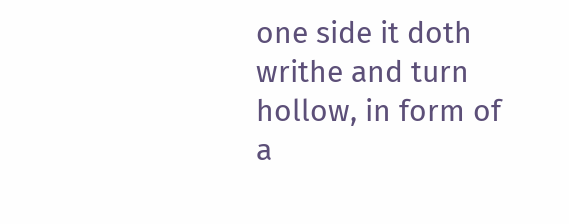one side it doth writhe and turn hollow, in form of a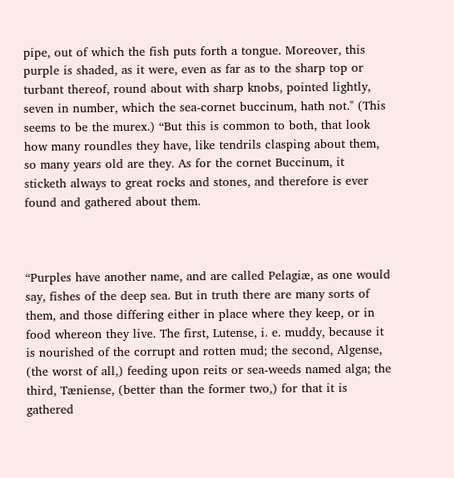pipe, out of which the fish puts forth a tongue. Moreover, this purple is shaded, as it were, even as far as to the sharp top or turbant thereof, round about with sharp knobs, pointed lightly, seven in number, which the sea-cornet buccinum, hath not." (This seems to be the murex.) “But this is common to both, that look how many roundles they have, like tendrils clasping about them, so many years old are they. As for the cornet Buccinum, it sticketh always to great rocks and stones, and therefore is ever found and gathered about them.



“Purples have another name, and are called Pelagiæ, as one would say, fishes of the deep sea. But in truth there are many sorts of them, and those differing either in place where they keep, or in food whereon they live. The first, Lutense, i. e. muddy, because it is nourished of the corrupt and rotten mud; the second, Algense, (the worst of all,) feeding upon reits or sea-weeds named alga; the third, Tæniense, (better than the former two,) for that it is gathered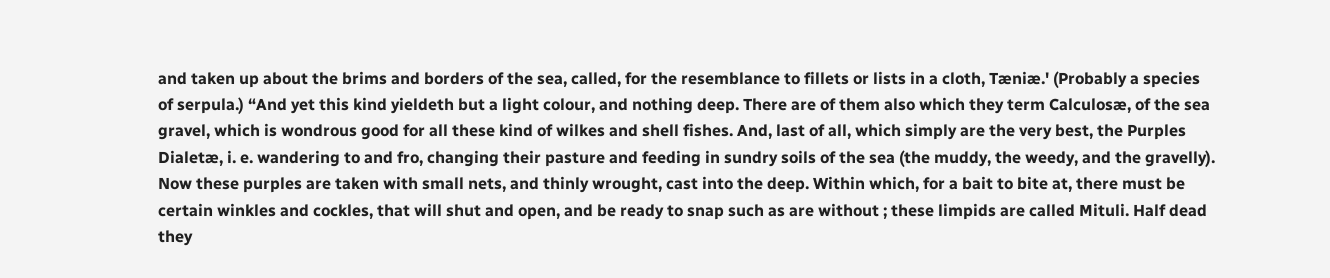and taken up about the brims and borders of the sea, called, for the resemblance to fillets or lists in a cloth, Tæniæ.' (Probably a species of serpula.) “And yet this kind yieldeth but a light colour, and nothing deep. There are of them also which they term Calculosæ, of the sea gravel, which is wondrous good for all these kind of wilkes and shell fishes. And, last of all, which simply are the very best, the Purples Dialetæ, i. e. wandering to and fro, changing their pasture and feeding in sundry soils of the sea (the muddy, the weedy, and the gravelly). Now these purples are taken with small nets, and thinly wrought, cast into the deep. Within which, for a bait to bite at, there must be certain winkles and cockles, that will shut and open, and be ready to snap such as are without ; these limpids are called Mituli. Half dead they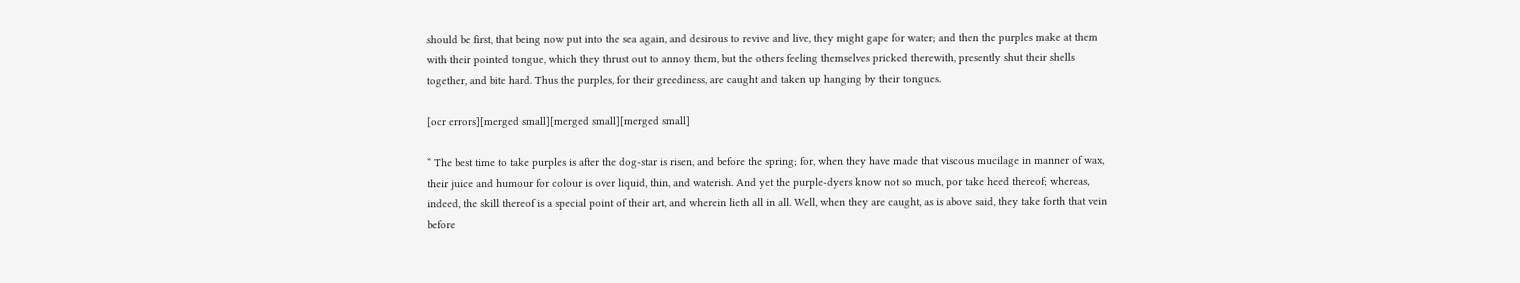should be first, that being now put into the sea again, and desirous to revive and live, they might gape for water; and then the purples make at them with their pointed tongue, which they thrust out to annoy them, but the others feeling themselves pricked therewith, presently shut their shells together, and bite hard. Thus the purples, for their greediness, are caught and taken up hanging by their tongues.

[ocr errors][merged small][merged small][merged small]

“ The best time to take purples is after the dog-star is risen, and before the spring; for, when they have made that viscous mucilage in manner of wax, their juice and humour for colour is over liquid, thin, and waterish. And yet the purple-dyers know not so much, por take heed thereof; whereas, indeed, the skill thereof is a special point of their art, and wherein lieth all in all. Well, when they are caught, as is above said, they take forth that vein before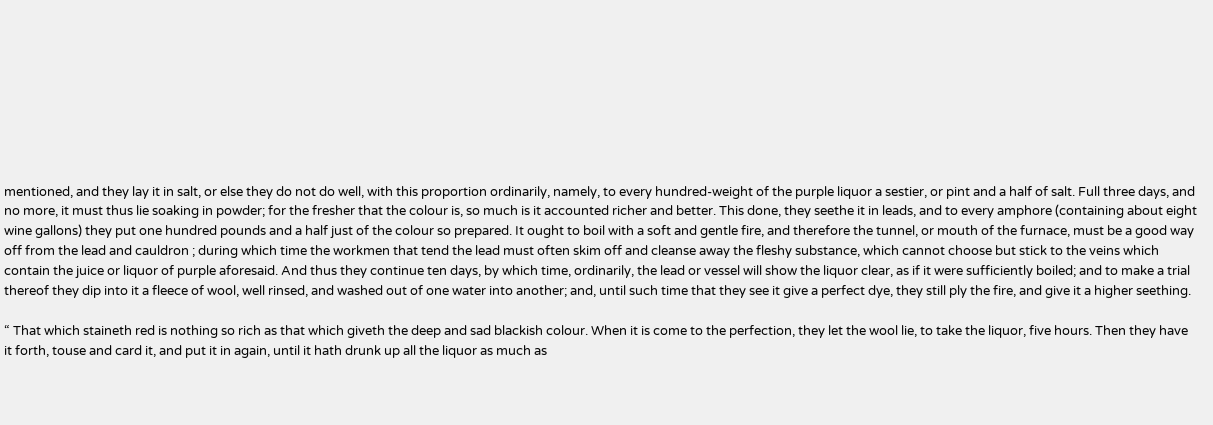mentioned, and they lay it in salt, or else they do not do well, with this proportion ordinarily, namely, to every hundred-weight of the purple liquor a sestier, or pint and a half of salt. Full three days, and no more, it must thus lie soaking in powder; for the fresher that the colour is, so much is it accounted richer and better. This done, they seethe it in leads, and to every amphore (containing about eight wine gallons) they put one hundred pounds and a half just of the colour so prepared. It ought to boil with a soft and gentle fire, and therefore the tunnel, or mouth of the furnace, must be a good way off from the lead and cauldron ; during which time the workmen that tend the lead must often skim off and cleanse away the fleshy substance, which cannot choose but stick to the veins which contain the juice or liquor of purple aforesaid. And thus they continue ten days, by which time, ordinarily, the lead or vessel will show the liquor clear, as if it were sufficiently boiled; and to make a trial thereof they dip into it a fleece of wool, well rinsed, and washed out of one water into another; and, until such time that they see it give a perfect dye, they still ply the fire, and give it a higher seething.

“ That which staineth red is nothing so rich as that which giveth the deep and sad blackish colour. When it is come to the perfection, they let the wool lie, to take the liquor, five hours. Then they have it forth, touse and card it, and put it in again, until it hath drunk up all the liquor as much as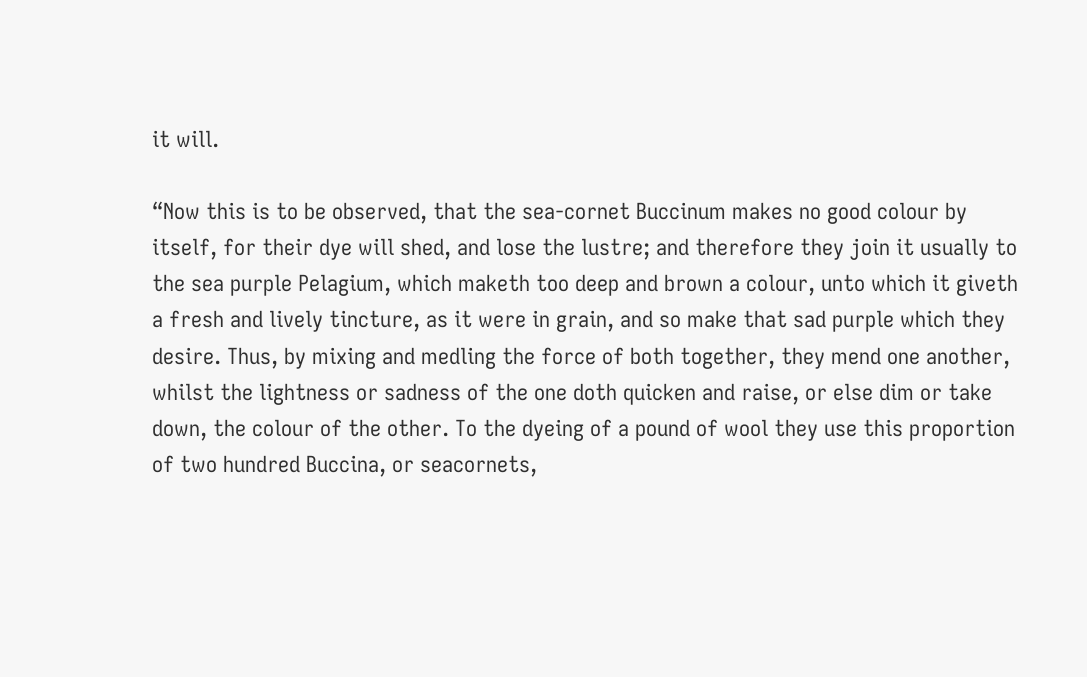it will.

“Now this is to be observed, that the sea-cornet Buccinum makes no good colour by itself, for their dye will shed, and lose the lustre; and therefore they join it usually to the sea purple Pelagium, which maketh too deep and brown a colour, unto which it giveth a fresh and lively tincture, as it were in grain, and so make that sad purple which they desire. Thus, by mixing and medling the force of both together, they mend one another, whilst the lightness or sadness of the one doth quicken and raise, or else dim or take down, the colour of the other. To the dyeing of a pound of wool they use this proportion of two hundred Buccina, or seacornets,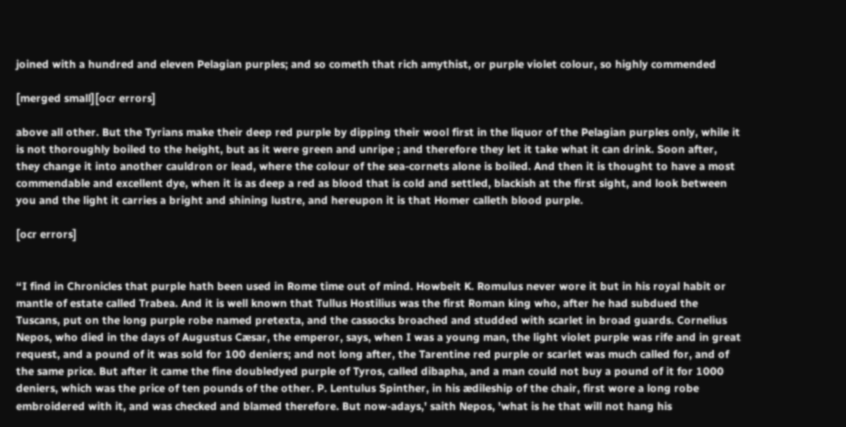joined with a hundred and eleven Pelagian purples; and so cometh that rich amythist, or purple violet colour, so highly commended

[merged small][ocr errors]

above all other. But the Tyrians make their deep red purple by dipping their wool first in the liquor of the Pelagian purples only, while it is not thoroughly boiled to the height, but as it were green and unripe ; and therefore they let it take what it can drink. Soon after, they change it into another cauldron or lead, where the colour of the sea-cornets alone is boiled. And then it is thought to have a most commendable and excellent dye, when it is as deep a red as blood that is cold and settled, blackish at the first sight, and look between you and the light it carries a bright and shining lustre, and hereupon it is that Homer calleth blood purple.

[ocr errors]


“I find in Chronicles that purple hath been used in Rome time out of mind. Howbeit K. Romulus never wore it but in his royal habit or mantle of estate called Trabea. And it is well known that Tullus Hostilius was the first Roman king who, after he had subdued the Tuscans, put on the long purple robe named pretexta, and the cassocks broached and studded with scarlet in broad guards. Cornelius Nepos, who died in the days of Augustus Cæsar, the emperor, says, when I was a young man, the light violet purple was rife and in great request, and a pound of it was sold for 100 deniers; and not long after, the Tarentine red purple or scarlet was much called for, and of the same price. But after it came the fine doubledyed purple of Tyros, called dibapha, and a man could not buy a pound of it for 1000 deniers, which was the price of ten pounds of the other. P. Lentulus Spinther, in his ædileship of the chair, first wore a long robe embroidered with it, and was checked and blamed therefore. But now-adays,' saith Nepos, 'what is he that will not hang his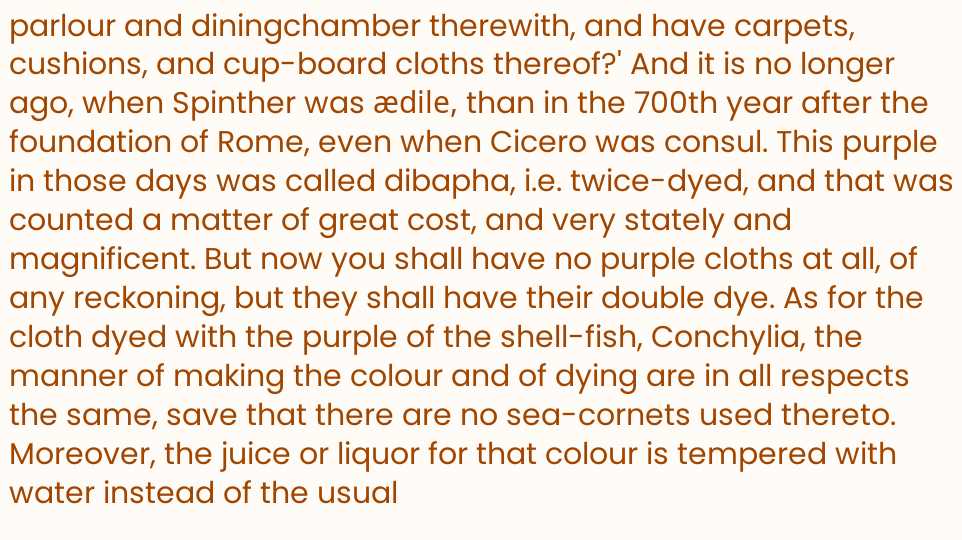parlour and diningchamber therewith, and have carpets, cushions, and cup-board cloths thereof?' And it is no longer ago, when Spinther was ædile, than in the 700th year after the foundation of Rome, even when Cicero was consul. This purple in those days was called dibapha, i.e. twice-dyed, and that was counted a matter of great cost, and very stately and magnificent. But now you shall have no purple cloths at all, of any reckoning, but they shall have their double dye. As for the cloth dyed with the purple of the shell-fish, Conchylia, the manner of making the colour and of dying are in all respects the same, save that there are no sea-cornets used thereto. Moreover, the juice or liquor for that colour is tempered with water instead of the usual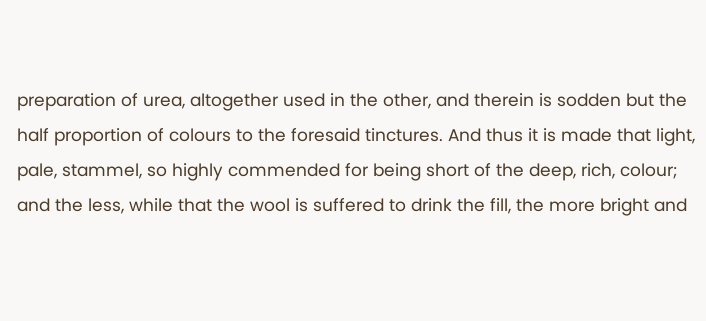preparation of urea, altogether used in the other, and therein is sodden but the half proportion of colours to the foresaid tinctures. And thus it is made that light, pale, stammel, so highly commended for being short of the deep, rich, colour; and the less, while that the wool is suffered to drink the fill, the more bright and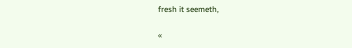fresh it seemeth,

«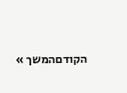הקודםהמשך »